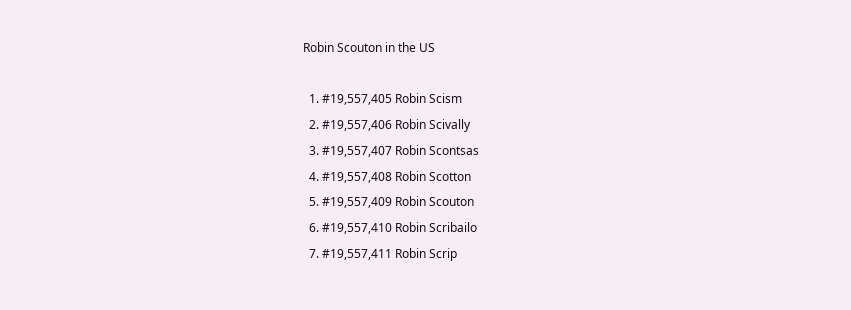Robin Scouton in the US

  1. #19,557,405 Robin Scism
  2. #19,557,406 Robin Scivally
  3. #19,557,407 Robin Scontsas
  4. #19,557,408 Robin Scotton
  5. #19,557,409 Robin Scouton
  6. #19,557,410 Robin Scribailo
  7. #19,557,411 Robin Scrip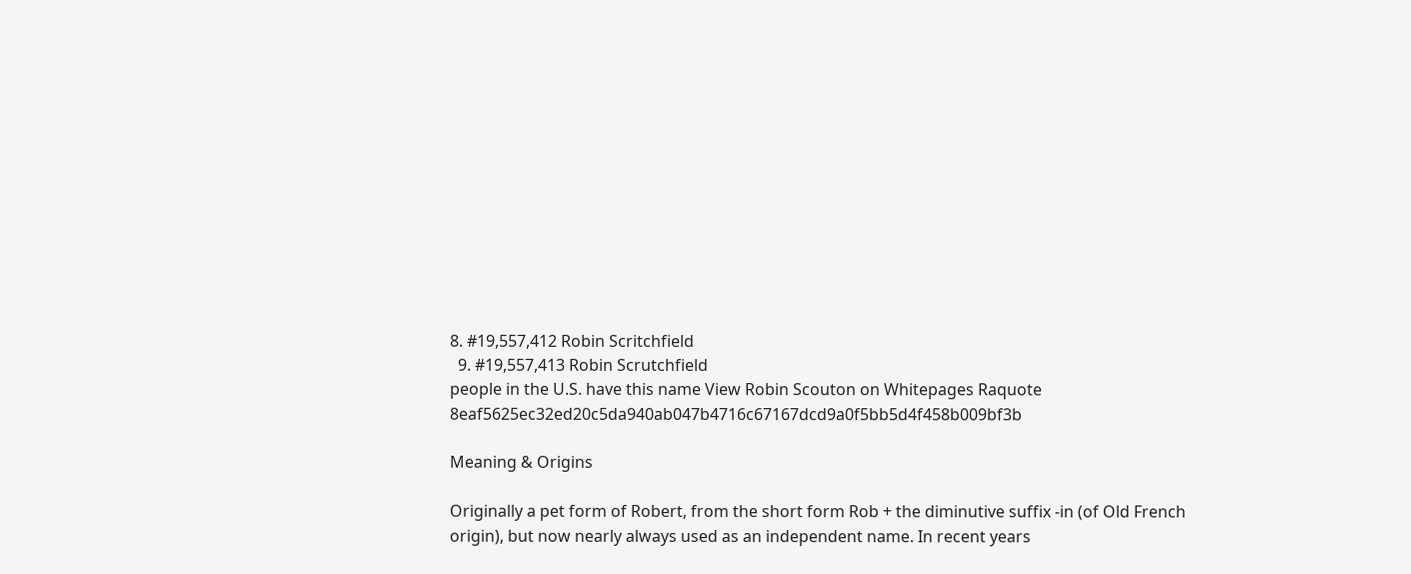8. #19,557,412 Robin Scritchfield
  9. #19,557,413 Robin Scrutchfield
people in the U.S. have this name View Robin Scouton on Whitepages Raquote 8eaf5625ec32ed20c5da940ab047b4716c67167dcd9a0f5bb5d4f458b009bf3b

Meaning & Origins

Originally a pet form of Robert, from the short form Rob + the diminutive suffix -in (of Old French origin), but now nearly always used as an independent name. In recent years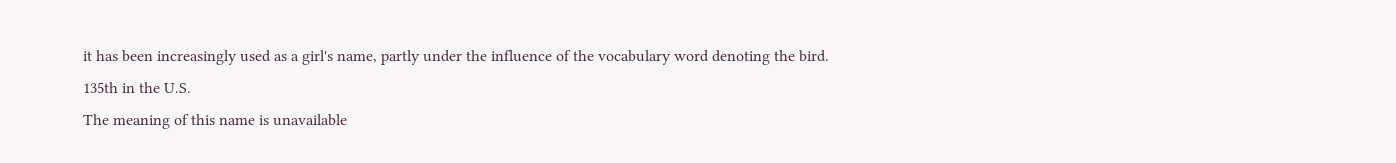it has been increasingly used as a girl's name, partly under the influence of the vocabulary word denoting the bird.
135th in the U.S.
The meaning of this name is unavailable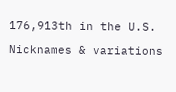176,913th in the U.S.

Nicknames & variations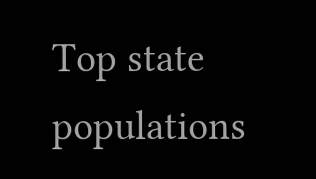Top state populations